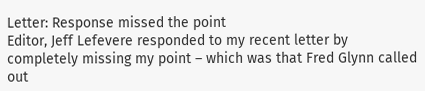Letter: Response missed the point
Editor, Jeff Lefevere responded to my recent letter by completely missing my point – which was that Fred Glynn called out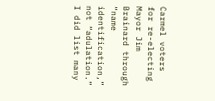Carmel voters for re-electing Mayor Jim Brainard through “name identification,” not “adulation.” I did list many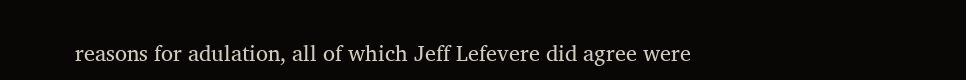reasons for adulation, all of which Jeff Lefevere did agree were